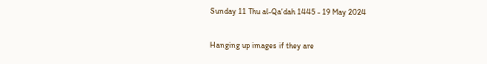Sunday 11 Thu al-Qa‘dah 1445 - 19 May 2024

Hanging up images if they are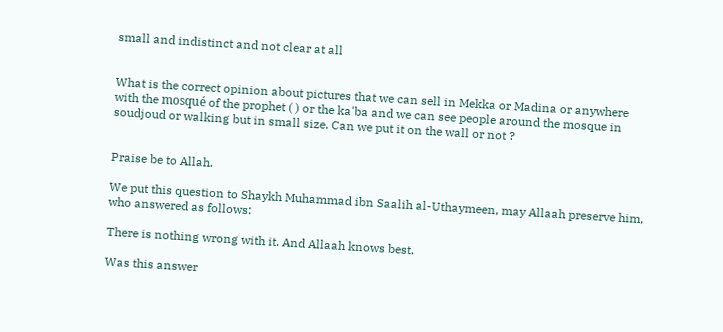small and indistinct and not clear at all


What is the correct opinion about pictures that we can sell in Mekka or Madina or anywhere with the mosqué of the prophet ( ) or the ka'ba and we can see people around the mosque in soudjoud or walking but in small size. Can we put it on the wall or not ?


Praise be to Allah.

We put this question to Shaykh Muhammad ibn Saalih al-Uthaymeen, may Allaah preserve him, who answered as follows:

There is nothing wrong with it. And Allaah knows best.

Was this answer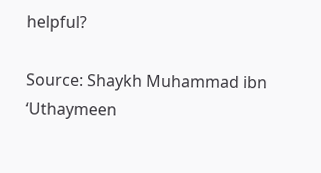helpful?

Source: Shaykh Muhammad ibn ‘Uthaymeen